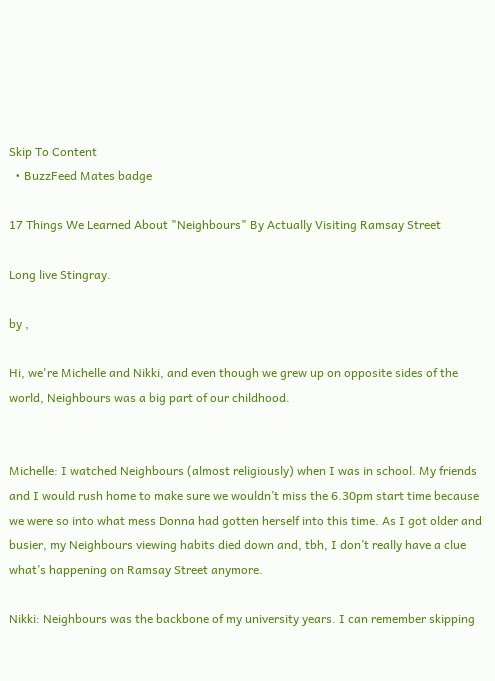Skip To Content
  • BuzzFeed Mates badge

17 Things We Learned About "Neighbours" By Actually Visiting Ramsay Street

Long live Stingray.

by ,

Hi, we're Michelle and Nikki, and even though we grew up on opposite sides of the world, Neighbours was a big part of our childhood.


Michelle: I watched Neighbours (almost religiously) when I was in school. My friends and I would rush home to make sure we wouldn’t miss the 6.30pm start time because we were so into what mess Donna had gotten herself into this time. As I got older and busier, my Neighbours viewing habits died down and, tbh, I don’t really have a clue what’s happening on Ramsay Street anymore.

Nikki: Neighbours was the backbone of my university years. I can remember skipping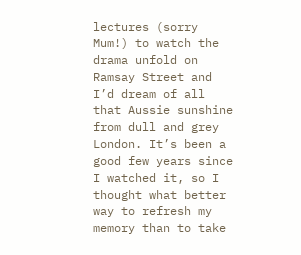lectures (sorry Mum!) to watch the drama unfold on Ramsay Street and I’d dream of all that Aussie sunshine from dull and grey London. It’s been a good few years since I watched it, so I thought what better way to refresh my memory than to take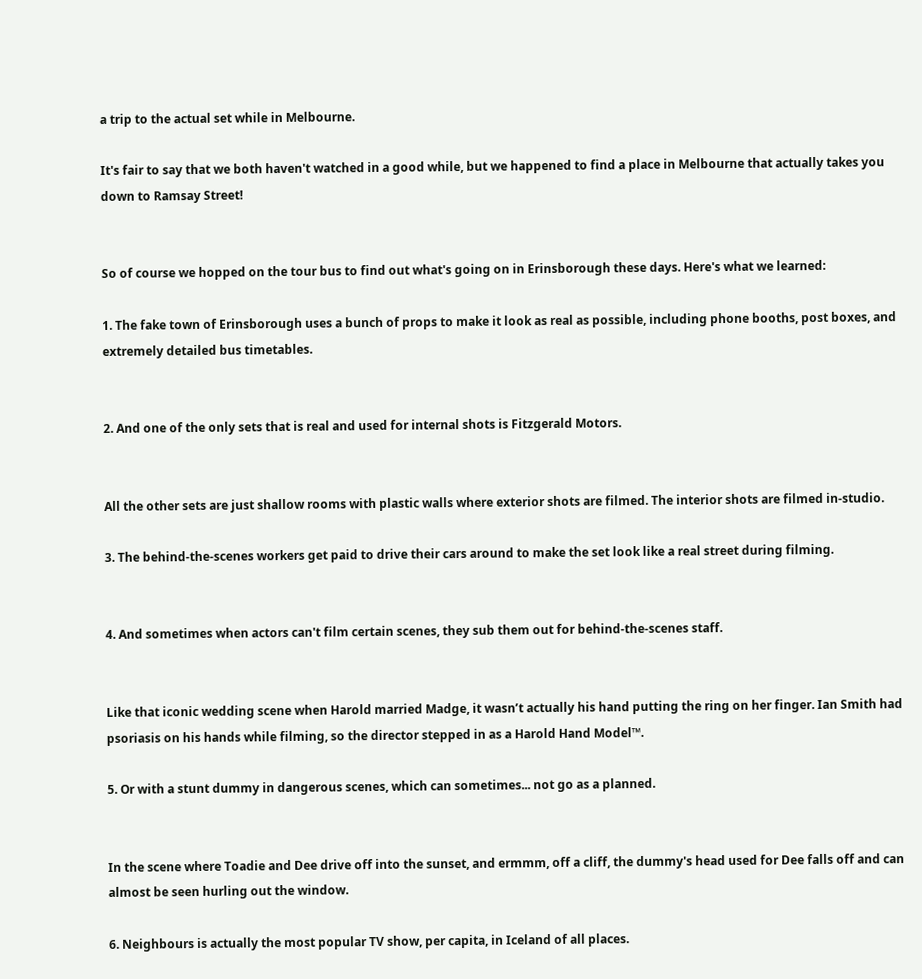a trip to the actual set while in Melbourne.

It's fair to say that we both haven't watched in a good while, but we happened to find a place in Melbourne that actually takes you down to Ramsay Street!


So of course we hopped on the tour bus to find out what's going on in Erinsborough these days. Here's what we learned:

1. The fake town of Erinsborough uses a bunch of props to make it look as real as possible, including phone booths, post boxes, and extremely detailed bus timetables.


2. And one of the only sets that is real and used for internal shots is Fitzgerald Motors.


All the other sets are just shallow rooms with plastic walls where exterior shots are filmed. The interior shots are filmed in-studio.

3. The behind-the-scenes workers get paid to drive their cars around to make the set look like a real street during filming.


4. And sometimes when actors can't film certain scenes, they sub them out for behind-the-scenes staff.


Like that iconic wedding scene when Harold married Madge, it wasn’t actually his hand putting the ring on her finger. Ian Smith had psoriasis on his hands while filming, so the director stepped in as a Harold Hand Model™.

5. Or with a stunt dummy in dangerous scenes, which can sometimes... not go as a planned.


In the scene where Toadie and Dee drive off into the sunset, and ermmm, off a cliff, the dummy's head used for Dee falls off and can almost be seen hurling out the window.

6. Neighbours is actually the most popular TV show, per capita, in Iceland of all places.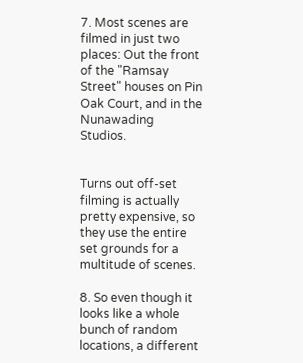7. Most scenes are filmed in just two places: Out the front of the "Ramsay Street" houses on Pin Oak Court, and in the Nunawading Studios.


Turns out off-set filming is actually pretty expensive, so they use the entire set grounds for a multitude of scenes.

8. So even though it looks like a whole bunch of random locations, a different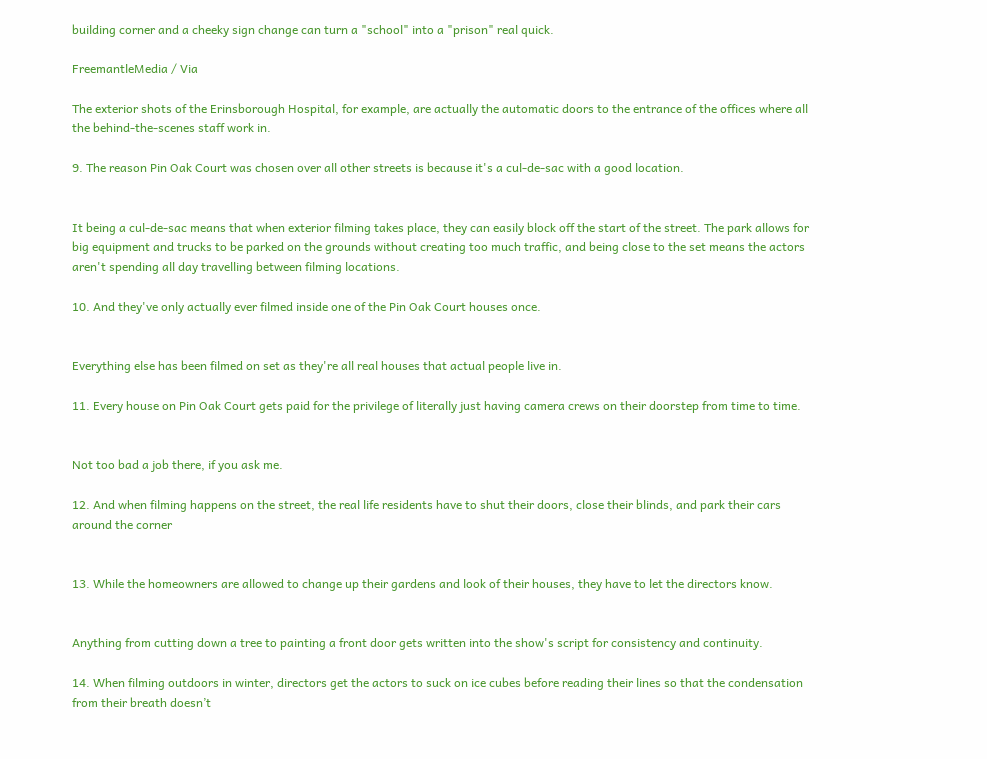building corner and a cheeky sign change can turn a "school" into a "prison" real quick.

FreemantleMedia / Via

The exterior shots of the Erinsborough Hospital, for example, are actually the automatic doors to the entrance of the offices where all the behind-the-scenes staff work in.

9. The reason Pin Oak Court was chosen over all other streets is because it's a cul-de-sac with a good location.


It being a cul-de-sac means that when exterior filming takes place, they can easily block off the start of the street. The park allows for big equipment and trucks to be parked on the grounds without creating too much traffic, and being close to the set means the actors aren't spending all day travelling between filming locations.

10. And they've only actually ever filmed inside one of the Pin Oak Court houses once.


Everything else has been filmed on set as they're all real houses that actual people live in.

11. Every house on Pin Oak Court gets paid for the privilege of literally just having camera crews on their doorstep from time to time.


Not too bad a job there, if you ask me.

12. And when filming happens on the street, the real life residents have to shut their doors, close their blinds, and park their cars around the corner


13. While the homeowners are allowed to change up their gardens and look of their houses, they have to let the directors know.


Anything from cutting down a tree to painting a front door gets written into the show's script for consistency and continuity.

14. When filming outdoors in winter, directors get the actors to suck on ice cubes before reading their lines so that the condensation from their breath doesn’t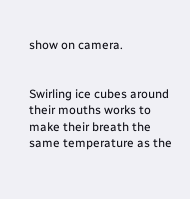show on camera.


Swirling ice cubes around their mouths works to make their breath the same temperature as the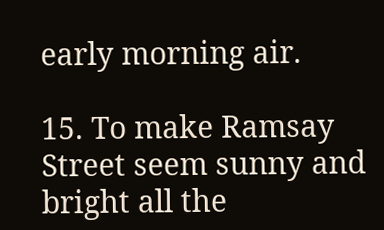early morning air.

15. To make Ramsay Street seem sunny and bright all the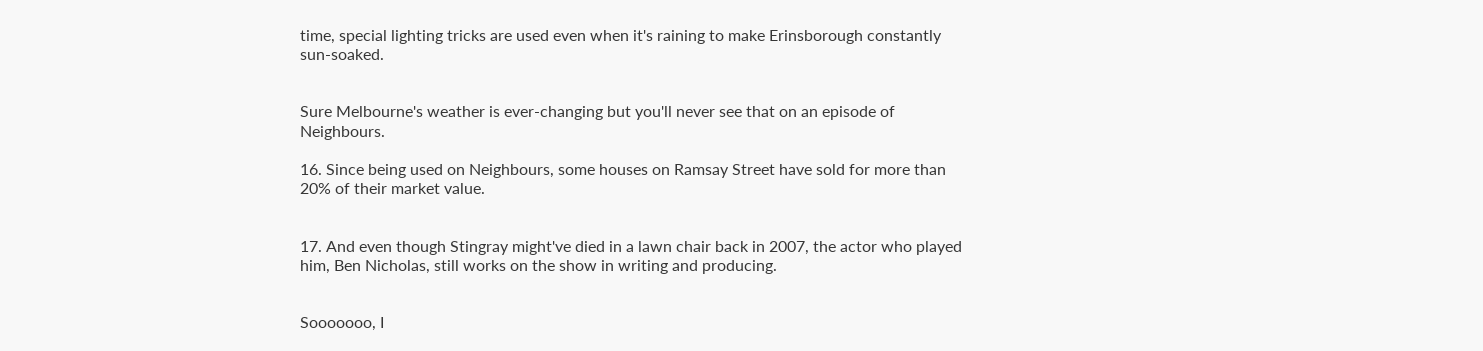time, special lighting tricks are used even when it's raining to make Erinsborough constantly sun-soaked.


Sure Melbourne's weather is ever-changing but you'll never see that on an episode of Neighbours.

16. Since being used on Neighbours, some houses on Ramsay Street have sold for more than 20% of their market value.


17. And even though Stingray might've died in a lawn chair back in 2007, the actor who played him, Ben Nicholas, still works on the show in writing and producing.


Sooooooo, I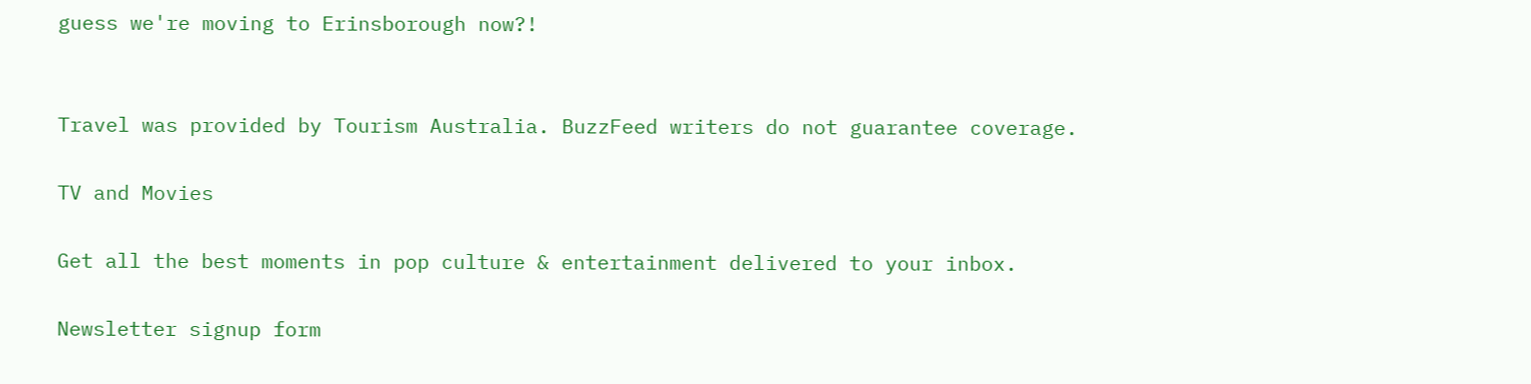guess we're moving to Erinsborough now?!


Travel was provided by Tourism Australia. BuzzFeed writers do not guarantee coverage.

TV and Movies

Get all the best moments in pop culture & entertainment delivered to your inbox.

Newsletter signup form